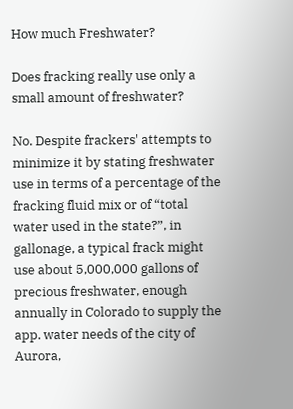How much Freshwater?

Does fracking really use only a small amount of freshwater?

No. Despite frackers' attempts to minimize it by stating freshwater use in terms of a percentage of the fracking fluid mix or of “total water used in the state?”, in gallonage, a typical frack might use about 5,000,000 gallons of precious freshwater, enough annually in Colorado to supply the app. water needs of the city of Aurora,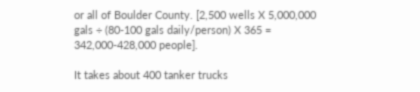or all of Boulder County. [2,500 wells X 5,000,000 gals ÷ (80-100 gals daily/person) X 365 = 342,000-428,000 people].

It takes about 400 tanker trucks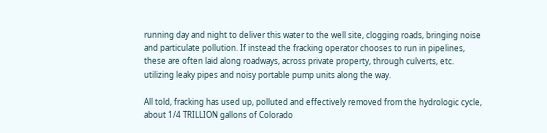running day and night to deliver this water to the well site, clogging roads, bringing noise and particulate pollution. If instead the fracking operator chooses to run in pipelines, these are often laid along roadways, across private property, through culverts, etc. utilizing leaky pipes and noisy portable pump units along the way.

All told, fracking has used up, polluted and effectively removed from the hydrologic cycle, about 1/4 TRILLION gallons of Colorado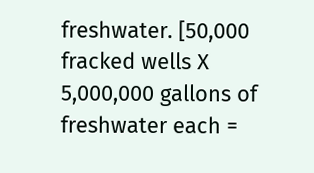freshwater. [50,000 fracked wells X 5,000,000 gallons of freshwater each =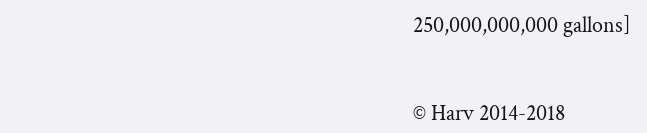250,000,000,000 gallons]


© Harv 2014-2018